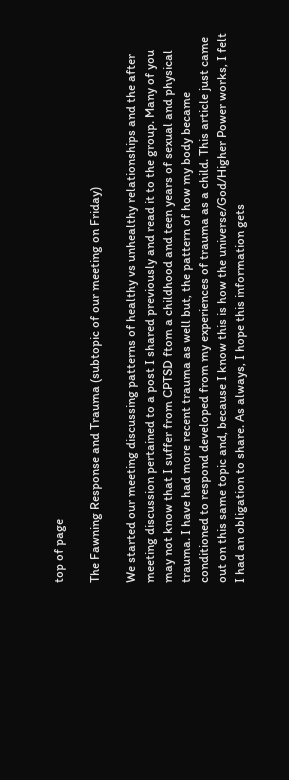top of page

The Fawning Response and Trauma (subtopic of our meeting on Friday)

We started our meeting discussing patterns of healthy vs unhealthy relationships and the after meeting discussion pertained to a post I shared previously and read it to the group. Many of you may not know that I suffer from CPTSD ftom a childhood and teen years of sexual and physical trauma. I have had more recent trauma as well but, the pattern of how my body became conditioned to respond developed from my experiences of trauma as a child. This article just came out on this same topic and, because I know this is how the universe/God/Higher Power works, I felt I had an obligation to share. As always, I hope this information gets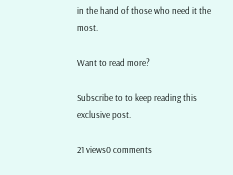in the hand of those who need it the most.

Want to read more?

Subscribe to to keep reading this exclusive post.

21 views0 comments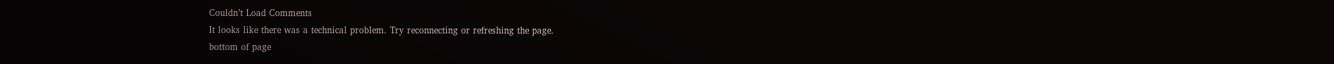Couldn’t Load Comments
It looks like there was a technical problem. Try reconnecting or refreshing the page.
bottom of page